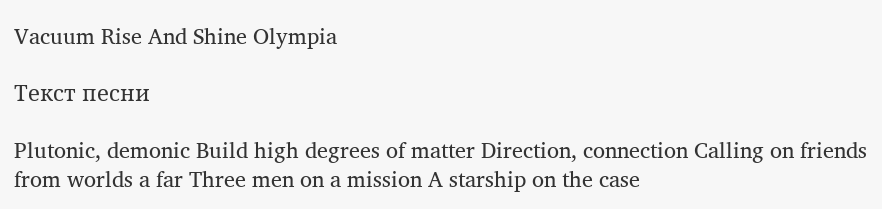Vacuum Rise And Shine Olympia

Текст песни

Plutonic, demonic Build high degrees of matter Direction, connection Calling on friends from worlds a far Three men on a mission A starship on the case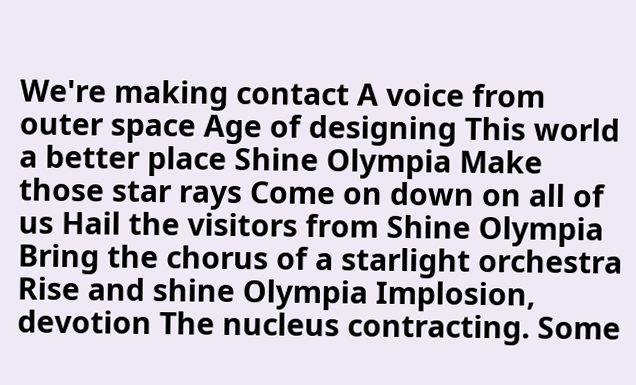We're making contact A voice from outer space Age of designing This world a better place Shine Olympia Make those star rays Come on down on all of us Hail the visitors from Shine Olympia Bring the chorus of a starlight orchestra Rise and shine Olympia Implosion, devotion The nucleus contracting. Some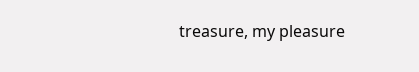treasure, my pleasure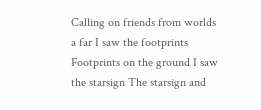Calling on friends from worlds a far I saw the footprints Footprints on the ground I saw the starsign The starsign and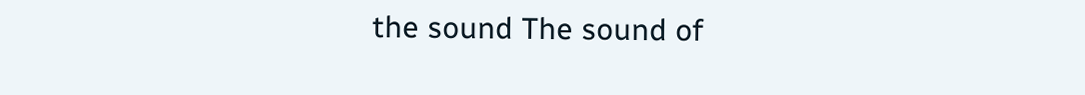the sound The sound of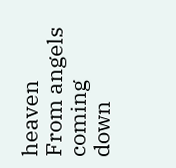heaven From angels coming down